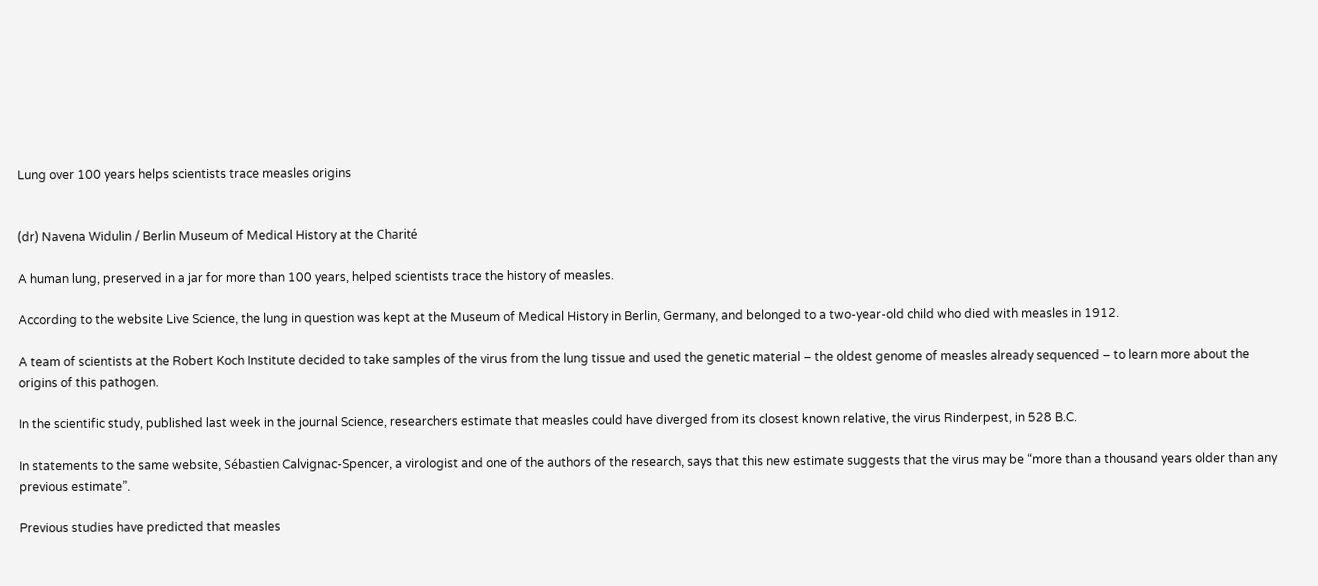Lung over 100 years helps scientists trace measles origins


(dr) Navena Widulin / Berlin Museum of Medical History at the Charité

A human lung, preserved in a jar for more than 100 years, helped scientists trace the history of measles.

According to the website Live Science, the lung in question was kept at the Museum of Medical History in Berlin, Germany, and belonged to a two-year-old child who died with measles in 1912.

A team of scientists at the Robert Koch Institute decided to take samples of the virus from the lung tissue and used the genetic material – the oldest genome of measles already sequenced – to learn more about the origins of this pathogen.

In the scientific study, published last week in the journal Science, researchers estimate that measles could have diverged from its closest known relative, the virus Rinderpest, in 528 B.C.

In statements to the same website, Sébastien Calvignac-Spencer, a virologist and one of the authors of the research, says that this new estimate suggests that the virus may be “more than a thousand years older than any previous estimate”.

Previous studies have predicted that measles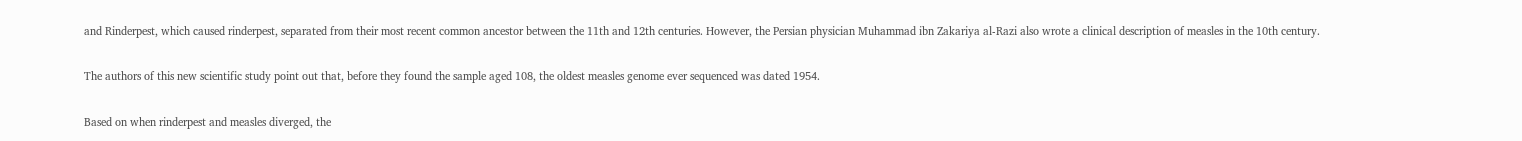and Rinderpest, which caused rinderpest, separated from their most recent common ancestor between the 11th and 12th centuries. However, the Persian physician Muhammad ibn Zakariya al-Razi also wrote a clinical description of measles in the 10th century.

The authors of this new scientific study point out that, before they found the sample aged 108, the oldest measles genome ever sequenced was dated 1954.

Based on when rinderpest and measles diverged, the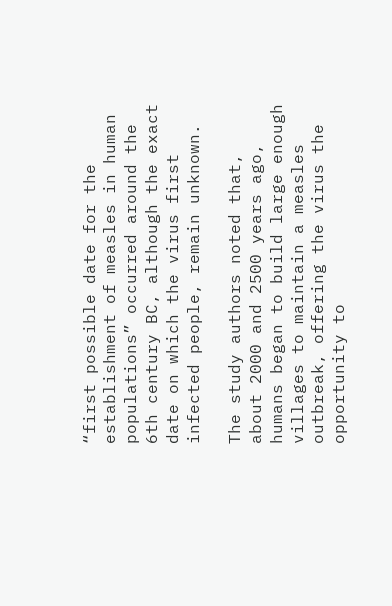“first possible date for the establishment of measles in human populations” occurred around the 6th century BC, although the exact date on which the virus first infected people, remain unknown.

The study authors noted that, about 2000 and 2500 years ago, humans began to build large enough villages to maintain a measles outbreak, offering the virus the opportunity to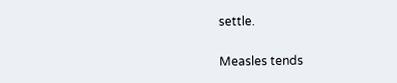settle.

Measles tends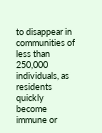to disappear in communities of less than 250,000 individuals, as residents quickly become immune or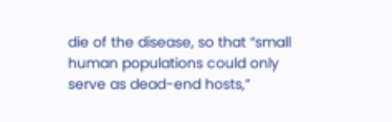die of the disease, so that “small human populations could only serve as dead-end hosts,”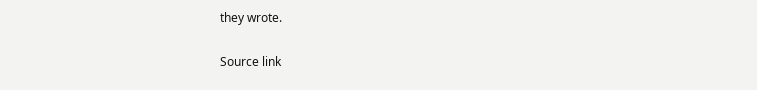they wrote.

Source link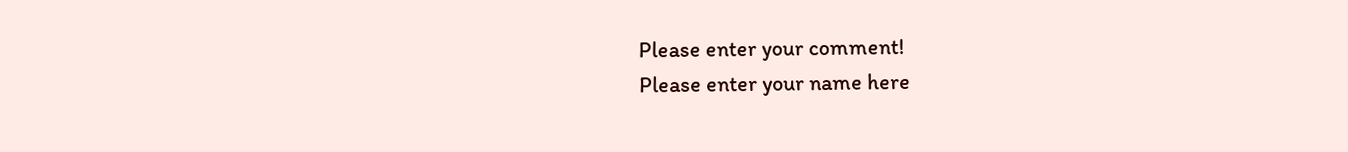Please enter your comment!
Please enter your name here